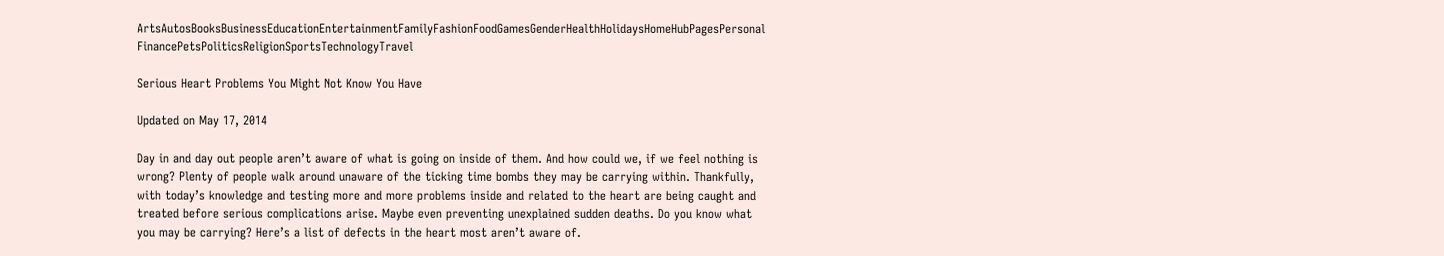ArtsAutosBooksBusinessEducationEntertainmentFamilyFashionFoodGamesGenderHealthHolidaysHomeHubPagesPersonal FinancePetsPoliticsReligionSportsTechnologyTravel

Serious Heart Problems You Might Not Know You Have

Updated on May 17, 2014

Day in and day out people aren’t aware of what is going on inside of them. And how could we, if we feel nothing is wrong? Plenty of people walk around unaware of the ticking time bombs they may be carrying within. Thankfully, with today’s knowledge and testing more and more problems inside and related to the heart are being caught and treated before serious complications arise. Maybe even preventing unexplained sudden deaths. Do you know what you may be carrying? Here’s a list of defects in the heart most aren’t aware of.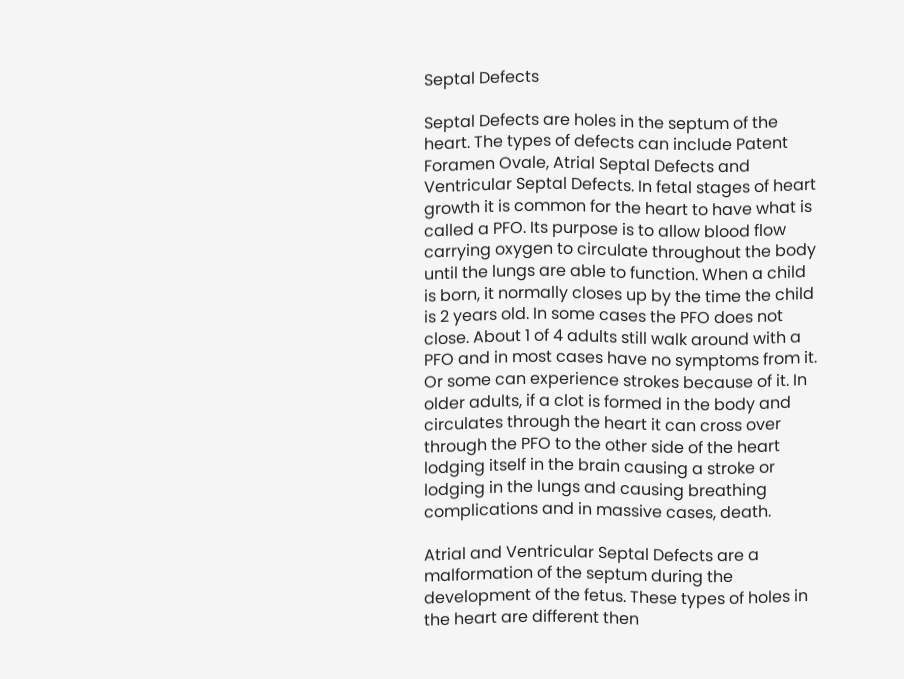Septal Defects

Septal Defects are holes in the septum of the heart. The types of defects can include Patent Foramen Ovale, Atrial Septal Defects and Ventricular Septal Defects. In fetal stages of heart growth it is common for the heart to have what is called a PFO. Its purpose is to allow blood flow carrying oxygen to circulate throughout the body until the lungs are able to function. When a child is born, it normally closes up by the time the child is 2 years old. In some cases the PFO does not close. About 1 of 4 adults still walk around with a PFO and in most cases have no symptoms from it. Or some can experience strokes because of it. In older adults, if a clot is formed in the body and circulates through the heart it can cross over through the PFO to the other side of the heart lodging itself in the brain causing a stroke or lodging in the lungs and causing breathing complications and in massive cases, death.

Atrial and Ventricular Septal Defects are a malformation of the septum during the development of the fetus. These types of holes in the heart are different then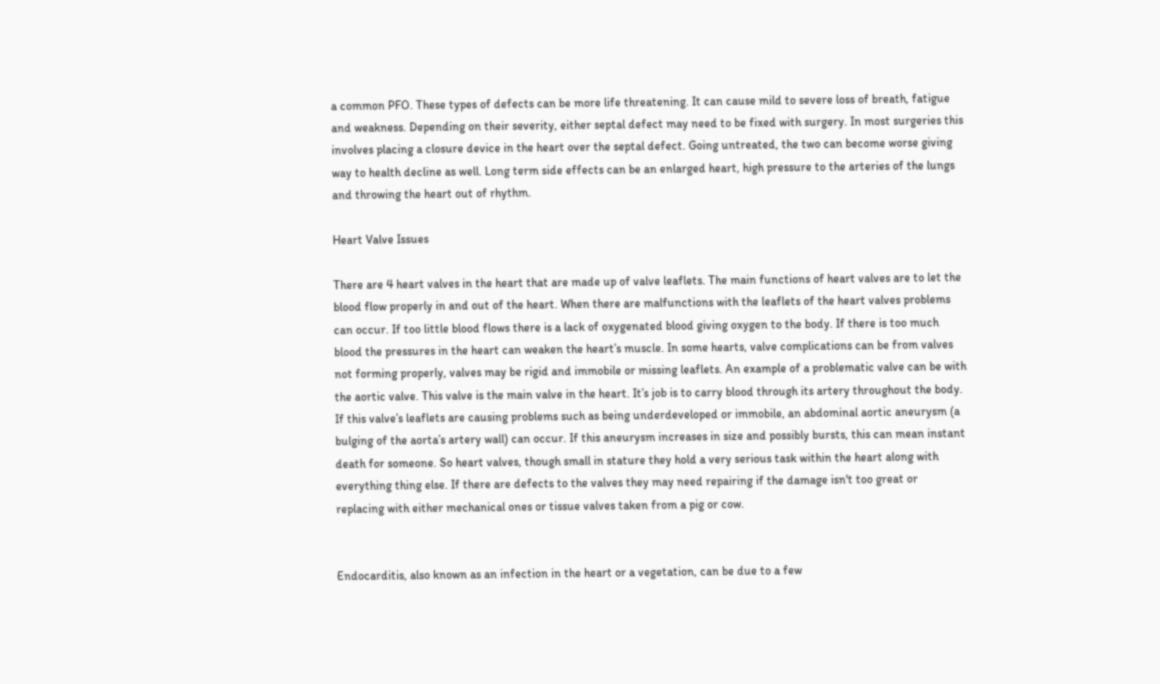a common PFO. These types of defects can be more life threatening. It can cause mild to severe loss of breath, fatigue and weakness. Depending on their severity, either septal defect may need to be fixed with surgery. In most surgeries this involves placing a closure device in the heart over the septal defect. Going untreated, the two can become worse giving way to health decline as well. Long term side effects can be an enlarged heart, high pressure to the arteries of the lungs and throwing the heart out of rhythm.

Heart Valve Issues

There are 4 heart valves in the heart that are made up of valve leaflets. The main functions of heart valves are to let the blood flow properly in and out of the heart. When there are malfunctions with the leaflets of the heart valves problems can occur. If too little blood flows there is a lack of oxygenated blood giving oxygen to the body. If there is too much blood the pressures in the heart can weaken the heart’s muscle. In some hearts, valve complications can be from valves not forming properly, valves may be rigid and immobile or missing leaflets. An example of a problematic valve can be with the aortic valve. This valve is the main valve in the heart. It’s job is to carry blood through its artery throughout the body. If this valve’s leaflets are causing problems such as being underdeveloped or immobile, an abdominal aortic aneurysm (a bulging of the aorta’s artery wall) can occur. If this aneurysm increases in size and possibly bursts, this can mean instant death for someone. So heart valves, though small in stature they hold a very serious task within the heart along with everything thing else. If there are defects to the valves they may need repairing if the damage isn't too great or replacing with either mechanical ones or tissue valves taken from a pig or cow.


Endocarditis, also known as an infection in the heart or a vegetation, can be due to a few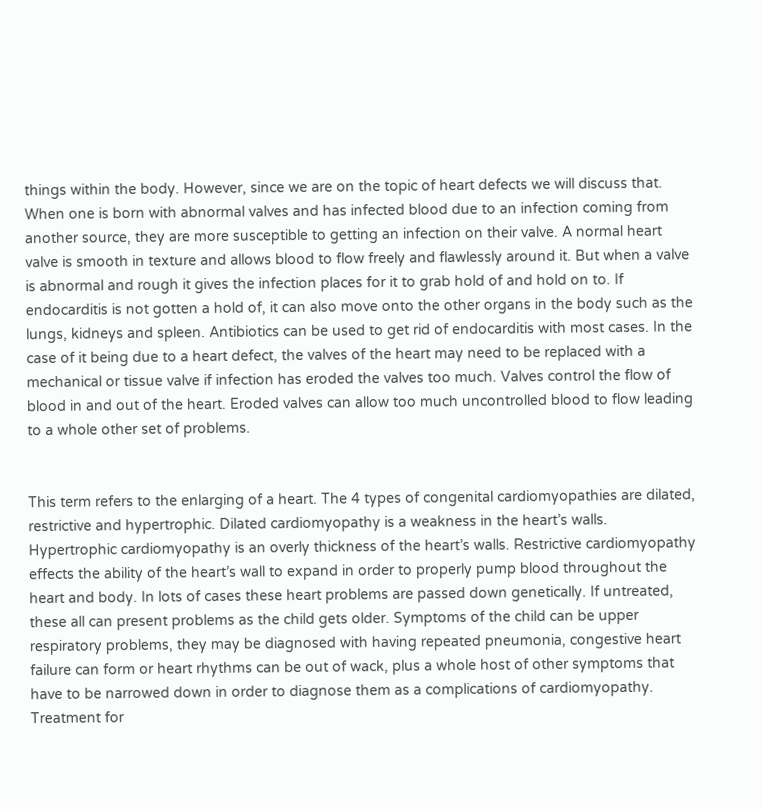things within the body. However, since we are on the topic of heart defects we will discuss that. When one is born with abnormal valves and has infected blood due to an infection coming from another source, they are more susceptible to getting an infection on their valve. A normal heart valve is smooth in texture and allows blood to flow freely and flawlessly around it. But when a valve is abnormal and rough it gives the infection places for it to grab hold of and hold on to. If endocarditis is not gotten a hold of, it can also move onto the other organs in the body such as the lungs, kidneys and spleen. Antibiotics can be used to get rid of endocarditis with most cases. In the case of it being due to a heart defect, the valves of the heart may need to be replaced with a mechanical or tissue valve if infection has eroded the valves too much. Valves control the flow of blood in and out of the heart. Eroded valves can allow too much uncontrolled blood to flow leading to a whole other set of problems.


This term refers to the enlarging of a heart. The 4 types of congenital cardiomyopathies are dilated, restrictive and hypertrophic. Dilated cardiomyopathy is a weakness in the heart’s walls. Hypertrophic cardiomyopathy is an overly thickness of the heart’s walls. Restrictive cardiomyopathy effects the ability of the heart’s wall to expand in order to properly pump blood throughout the heart and body. In lots of cases these heart problems are passed down genetically. If untreated, these all can present problems as the child gets older. Symptoms of the child can be upper respiratory problems, they may be diagnosed with having repeated pneumonia, congestive heart failure can form or heart rhythms can be out of wack, plus a whole host of other symptoms that have to be narrowed down in order to diagnose them as a complications of cardiomyopathy. Treatment for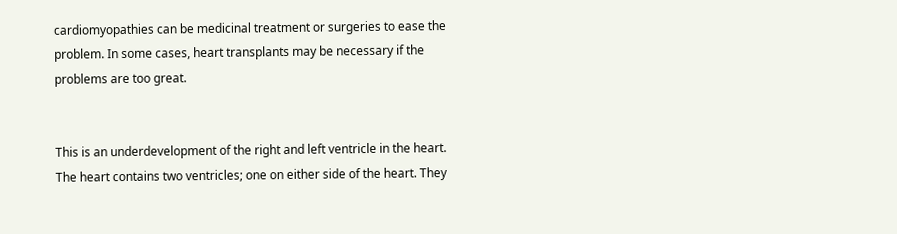cardiomyopathies can be medicinal treatment or surgeries to ease the problem. In some cases, heart transplants may be necessary if the problems are too great.


This is an underdevelopment of the right and left ventricle in the heart. The heart contains two ventricles; one on either side of the heart. They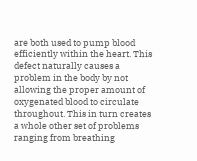are both used to pump blood efficiently within the heart. This defect naturally causes a problem in the body by not allowing the proper amount of oxygenated blood to circulate throughout. This in turn creates a whole other set of problems ranging from breathing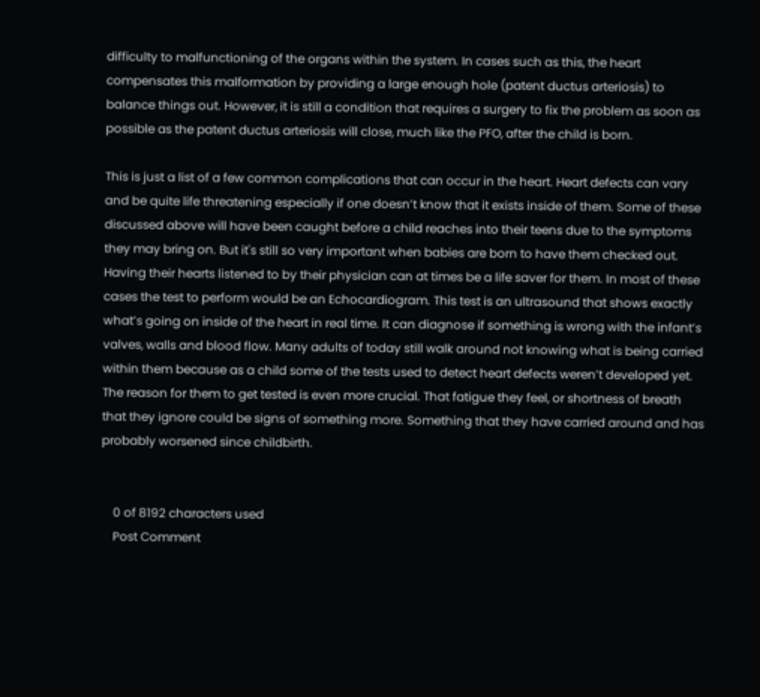difficulty to malfunctioning of the organs within the system. In cases such as this, the heart compensates this malformation by providing a large enough hole (patent ductus arteriosis) to balance things out. However, it is still a condition that requires a surgery to fix the problem as soon as possible as the patent ductus arteriosis will close, much like the PFO, after the child is born.

This is just a list of a few common complications that can occur in the heart. Heart defects can vary and be quite life threatening especially if one doesn’t know that it exists inside of them. Some of these discussed above will have been caught before a child reaches into their teens due to the symptoms they may bring on. But it's still so very important when babies are born to have them checked out. Having their hearts listened to by their physician can at times be a life saver for them. In most of these cases the test to perform would be an Echocardiogram. This test is an ultrasound that shows exactly what’s going on inside of the heart in real time. It can diagnose if something is wrong with the infant’s valves, walls and blood flow. Many adults of today still walk around not knowing what is being carried within them because as a child some of the tests used to detect heart defects weren’t developed yet. The reason for them to get tested is even more crucial. That fatigue they feel, or shortness of breath that they ignore could be signs of something more. Something that they have carried around and has probably worsened since childbirth.


    0 of 8192 characters used
    Post Comment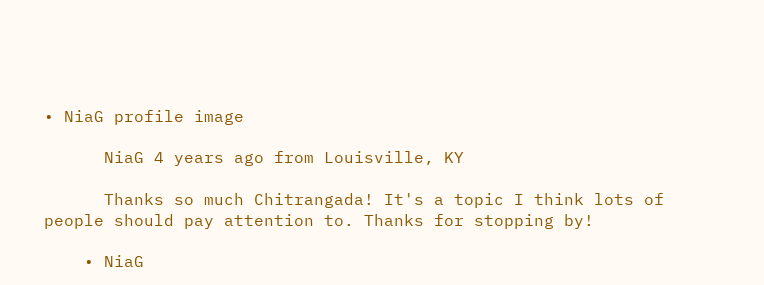• NiaG profile image

      NiaG 4 years ago from Louisville, KY

      Thanks so much Chitrangada! It's a topic I think lots of people should pay attention to. Thanks for stopping by!

    • NiaG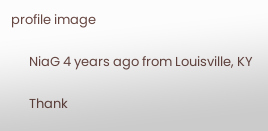profile image

      NiaG 4 years ago from Louisville, KY

      Thank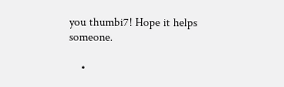you thumbi7! Hope it helps someone.

    •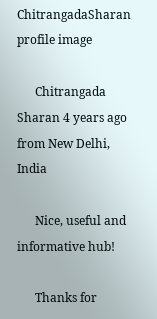ChitrangadaSharan profile image

      Chitrangada Sharan 4 years ago from New Delhi, India

      Nice, useful and informative hub!

      Thanks for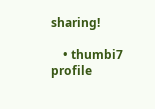sharing!

    • thumbi7 profile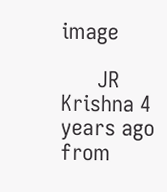image

      JR Krishna 4 years ago from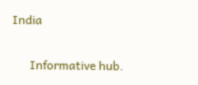India

      Informative hub.